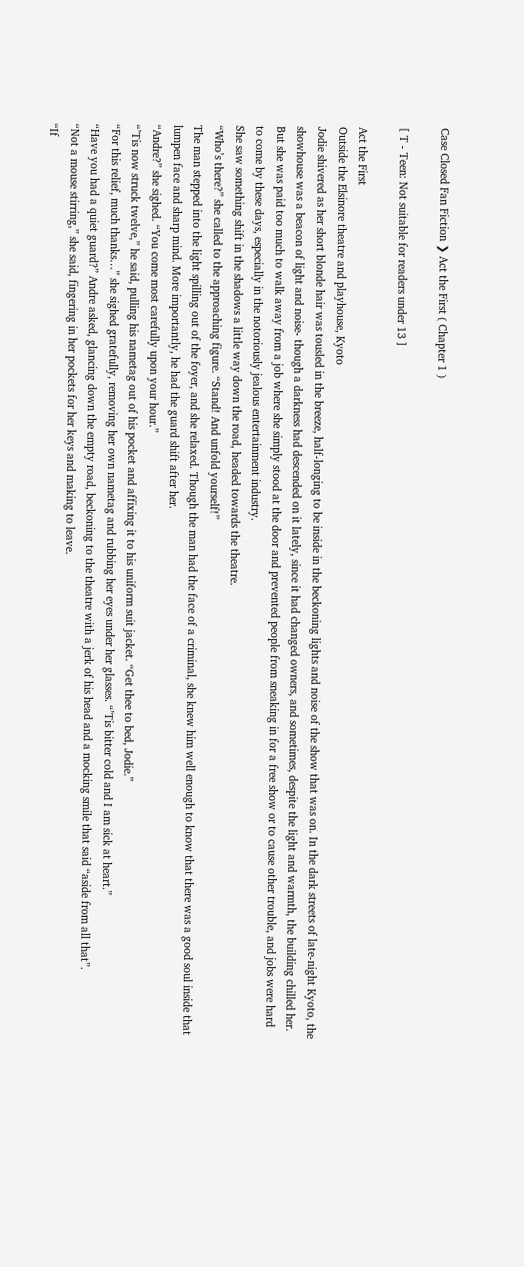Case Closed Fan Fiction ❯ Act the First ( Chapter 1 )

[ T - Teen: Not suitable for readers under 13 ]

Act the First
Outside the Elsinore theatre and playhouse, Kyoto
Jodie shivered as her short blonde hair was tousled in the breeze, half-longing to be inside in the beckoning lights and noise of the show that was on. In the dark streets of late-night Kyoto, the showhouse was a beacon of light and noise- though a darkness had descended on it lately, since it had changed owners, and sometimes, despite the light and warmth, the building chilled her. But she was paid too much to walk away from a job where she simply stood at the door and prevented people from sneaking in for a free show or to cause other trouble, and jobs were hard to come by these days, especially in the notoriously jealous entertainment industry.
She saw something shift in the shadows a little way down the road, headed towards the theatre.
“Who’s there?” she called to the approaching figure. “Stand! And unfold yourself!”
The man stepped into the light spilling out of the foyer, and she relaxed. Though the man had the face of a criminal, she knew him well enough to know that there was a good soul inside that lumpen face and sharp mind. More importantly, he had the guard shift after her.
“Andre?” she sighed. “You come most carefully upon your hour.”
“’Tis now struck twelve,” he said, pulling his nametag out of his pocket and affixing it to his uniform suit jacket. “Get thee to bed, Jodie.”
“For this relief, much thanks…” she sighed gratefully, removing her own nametag and rubbing her eyes under her glasses. “’Tis bitter cold and I am sick at heart.”
“Have you had a quiet guard?” Andre asked, glancing down the empty road, beckoning to the theatre with a jerk of his head and a mocking smile that said “aside from all that”.
“Not a mouse stirring,” she said, fingering in her pockets for her keys and making to leave.
“If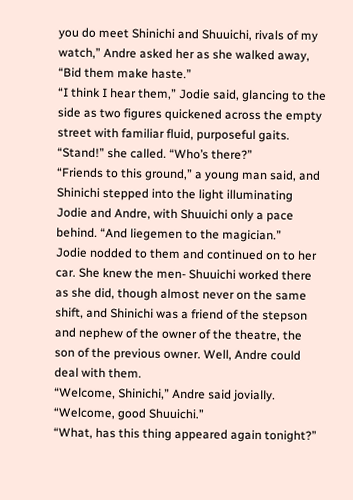you do meet Shinichi and Shuuichi, rivals of my watch,” Andre asked her as she walked away, “Bid them make haste.”
“I think I hear them,” Jodie said, glancing to the side as two figures quickened across the empty street with familiar fluid, purposeful gaits. “Stand!” she called. “Who’s there?”
“Friends to this ground,” a young man said, and Shinichi stepped into the light illuminating Jodie and Andre, with Shuuichi only a pace behind. “And liegemen to the magician.”
Jodie nodded to them and continued on to her car. She knew the men- Shuuichi worked there as she did, though almost never on the same shift, and Shinichi was a friend of the stepson and nephew of the owner of the theatre, the son of the previous owner. Well, Andre could deal with them.
“Welcome, Shinichi,” Andre said jovially. “Welcome, good Shuuichi.”
“What, has this thing appeared again tonight?”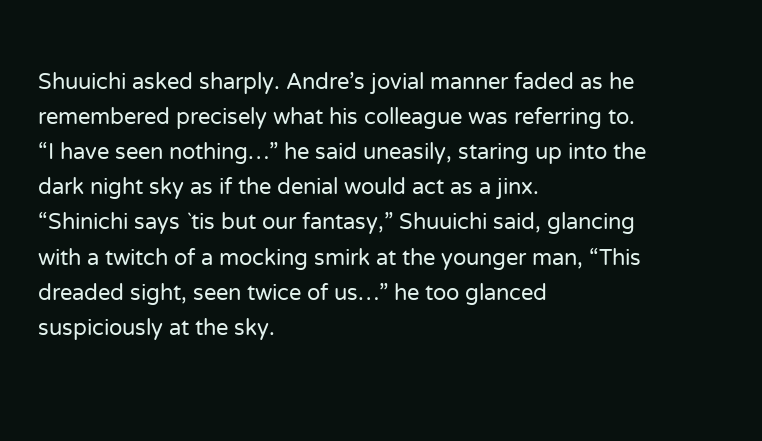Shuuichi asked sharply. Andre’s jovial manner faded as he remembered precisely what his colleague was referring to.
“I have seen nothing…” he said uneasily, staring up into the dark night sky as if the denial would act as a jinx.
“Shinichi says `tis but our fantasy,” Shuuichi said, glancing with a twitch of a mocking smirk at the younger man, “This dreaded sight, seen twice of us…” he too glanced suspiciously at the sky.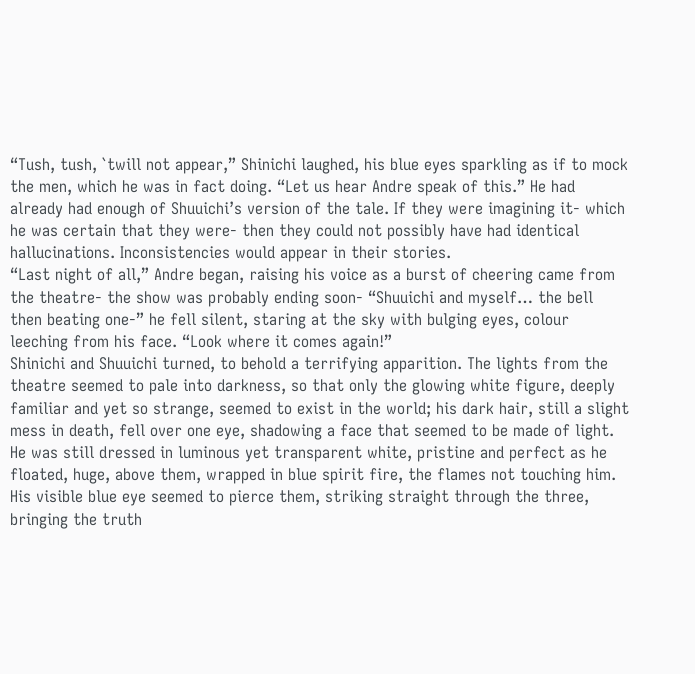“Tush, tush, `twill not appear,” Shinichi laughed, his blue eyes sparkling as if to mock the men, which he was in fact doing. “Let us hear Andre speak of this.” He had already had enough of Shuuichi’s version of the tale. If they were imagining it- which he was certain that they were- then they could not possibly have had identical hallucinations. Inconsistencies would appear in their stories.
“Last night of all,” Andre began, raising his voice as a burst of cheering came from the theatre- the show was probably ending soon- “Shuuichi and myself… the bell then beating one-” he fell silent, staring at the sky with bulging eyes, colour leeching from his face. “Look where it comes again!”
Shinichi and Shuuichi turned, to behold a terrifying apparition. The lights from the theatre seemed to pale into darkness, so that only the glowing white figure, deeply familiar and yet so strange, seemed to exist in the world; his dark hair, still a slight mess in death, fell over one eye, shadowing a face that seemed to be made of light. He was still dressed in luminous yet transparent white, pristine and perfect as he floated, huge, above them, wrapped in blue spirit fire, the flames not touching him. His visible blue eye seemed to pierce them, striking straight through the three, bringing the truth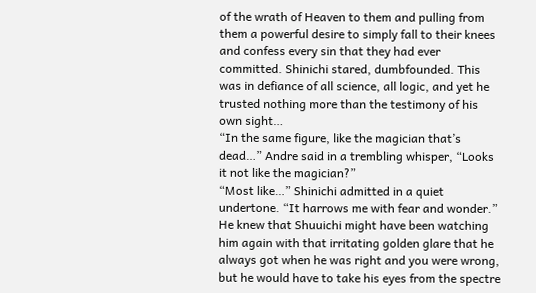of the wrath of Heaven to them and pulling from them a powerful desire to simply fall to their knees and confess every sin that they had ever committed. Shinichi stared, dumbfounded. This was in defiance of all science, all logic, and yet he trusted nothing more than the testimony of his own sight…
“In the same figure, like the magician that’s dead…” Andre said in a trembling whisper, “Looks it not like the magician?”
“Most like…” Shinichi admitted in a quiet undertone. “It harrows me with fear and wonder.” He knew that Shuuichi might have been watching him again with that irritating golden glare that he always got when he was right and you were wrong, but he would have to take his eyes from the spectre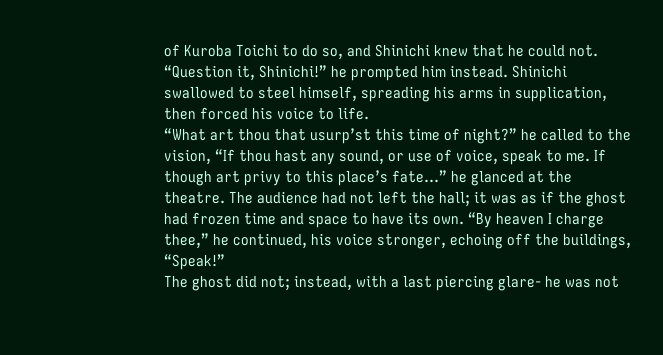of Kuroba Toichi to do so, and Shinichi knew that he could not.
“Question it, Shinichi!” he prompted him instead. Shinichi swallowed to steel himself, spreading his arms in supplication, then forced his voice to life.
“What art thou that usurp’st this time of night?” he called to the vision, “If thou hast any sound, or use of voice, speak to me. If though art privy to this place’s fate…” he glanced at the theatre. The audience had not left the hall; it was as if the ghost had frozen time and space to have its own. “By heaven I charge thee,” he continued, his voice stronger, echoing off the buildings, “Speak!”
The ghost did not; instead, with a last piercing glare- he was not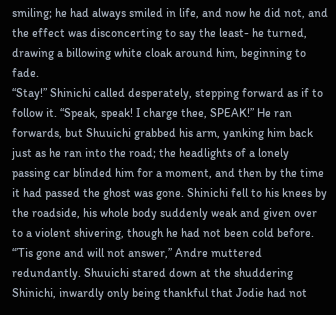smiling; he had always smiled in life, and now he did not, and the effect was disconcerting to say the least- he turned, drawing a billowing white cloak around him, beginning to fade.
“Stay!” Shinichi called desperately, stepping forward as if to follow it. “Speak, speak! I charge thee, SPEAK!” He ran forwards, but Shuuichi grabbed his arm, yanking him back just as he ran into the road; the headlights of a lonely passing car blinded him for a moment, and then by the time it had passed the ghost was gone. Shinichi fell to his knees by the roadside, his whole body suddenly weak and given over to a violent shivering, though he had not been cold before.
“’Tis gone and will not answer,” Andre muttered redundantly. Shuuichi stared down at the shuddering Shinichi, inwardly only being thankful that Jodie had not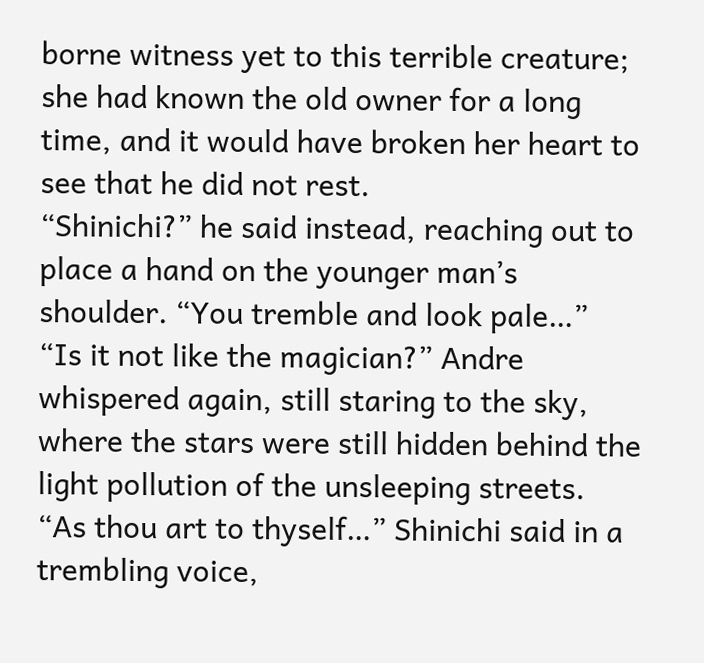borne witness yet to this terrible creature; she had known the old owner for a long time, and it would have broken her heart to see that he did not rest.
“Shinichi?” he said instead, reaching out to place a hand on the younger man’s shoulder. “You tremble and look pale…”
“Is it not like the magician?” Andre whispered again, still staring to the sky, where the stars were still hidden behind the light pollution of the unsleeping streets.
“As thou art to thyself…” Shinichi said in a trembling voice,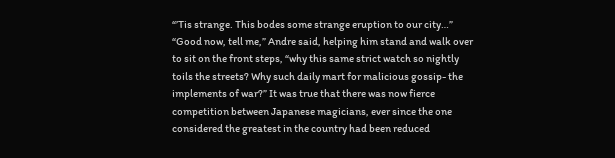“’Tis strange. This bodes some strange eruption to our city…”
“Good now, tell me,” Andre said, helping him stand and walk over to sit on the front steps, “why this same strict watch so nightly toils the streets? Why such daily mart for malicious gossip- the implements of war?” It was true that there was now fierce competition between Japanese magicians, ever since the one considered the greatest in the country had been reduced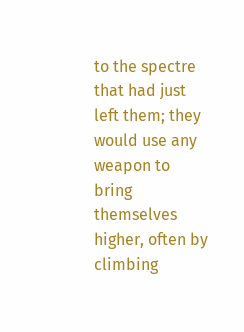to the spectre that had just left them; they would use any weapon to bring themselves higher, often by climbing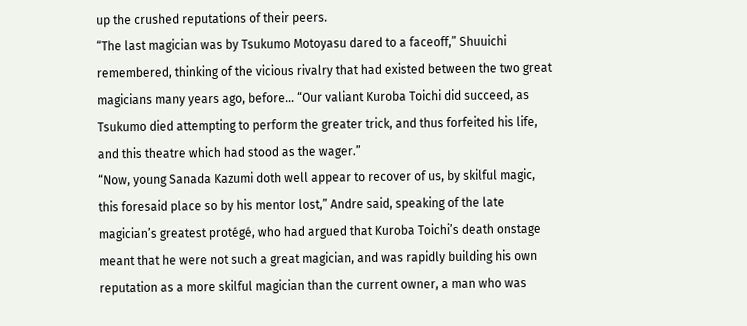up the crushed reputations of their peers.
“The last magician was by Tsukumo Motoyasu dared to a faceoff,” Shuuichi remembered, thinking of the vicious rivalry that had existed between the two great magicians many years ago, before… “Our valiant Kuroba Toichi did succeed, as Tsukumo died attempting to perform the greater trick, and thus forfeited his life, and this theatre which had stood as the wager.”
“Now, young Sanada Kazumi doth well appear to recover of us, by skilful magic, this foresaid place so by his mentor lost,” Andre said, speaking of the late magician’s greatest protégé, who had argued that Kuroba Toichi’s death onstage meant that he were not such a great magician, and was rapidly building his own reputation as a more skilful magician than the current owner, a man who was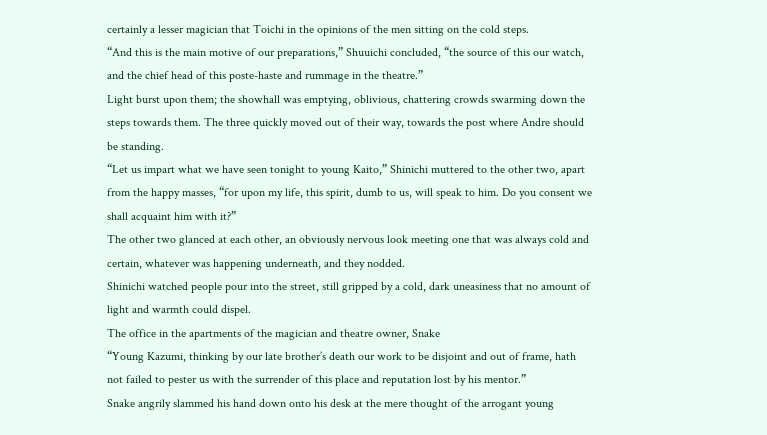certainly a lesser magician that Toichi in the opinions of the men sitting on the cold steps.
“And this is the main motive of our preparations,” Shuuichi concluded, “the source of this our watch, and the chief head of this poste-haste and rummage in the theatre.”
Light burst upon them; the showhall was emptying, oblivious, chattering crowds swarming down the steps towards them. The three quickly moved out of their way, towards the post where Andre should be standing.
“Let us impart what we have seen tonight to young Kaito,” Shinichi muttered to the other two, apart from the happy masses, “for upon my life, this spirit, dumb to us, will speak to him. Do you consent we shall acquaint him with it?”
The other two glanced at each other, an obviously nervous look meeting one that was always cold and certain, whatever was happening underneath, and they nodded.
Shinichi watched people pour into the street, still gripped by a cold, dark uneasiness that no amount of light and warmth could dispel.
The office in the apartments of the magician and theatre owner, Snake
“Young Kazumi, thinking by our late brother’s death our work to be disjoint and out of frame, hath not failed to pester us with the surrender of this place and reputation lost by his mentor.”
Snake angrily slammed his hand down onto his desk at the mere thought of the arrogant young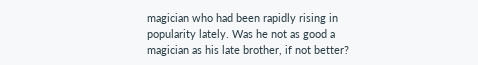magician who had been rapidly rising in popularity lately. Was he not as good a magician as his late brother, if not better?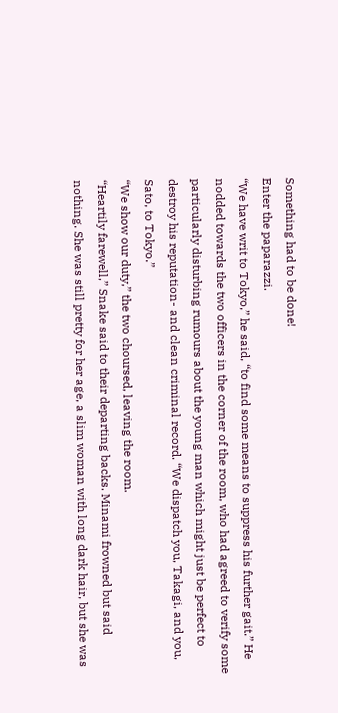Something had to be done!
Enter the paparazzi.
“We have writ to Tokyo,” he said, “to find some means to suppress his further gait.” He nodded towards the two officers in the corner of the room, who had agreed to verify some particularly disturbing rumours about the young man which might just be perfect to destroy his reputation- and clean criminal record. “We dispatch you, Takagi, and you, Sato, to Tokyo.”
“We show our duty,” the two choursed, leaving the room.
“Heartily farewell,” Snake said to their departing backs. Minami frowned but said nothing. She was still pretty for her age, a slim woman with long dark hair, but she was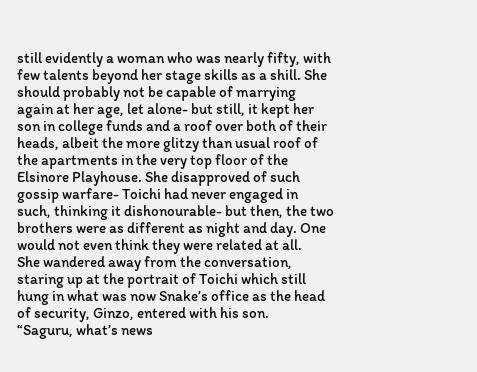still evidently a woman who was nearly fifty, with few talents beyond her stage skills as a shill. She should probably not be capable of marrying again at her age, let alone- but still, it kept her son in college funds and a roof over both of their heads, albeit the more glitzy than usual roof of the apartments in the very top floor of the Elsinore Playhouse. She disapproved of such gossip warfare- Toichi had never engaged in such, thinking it dishonourable- but then, the two brothers were as different as night and day. One would not even think they were related at all.
She wandered away from the conversation, staring up at the portrait of Toichi which still hung in what was now Snake’s office as the head of security, Ginzo, entered with his son.
“Saguru, what’s news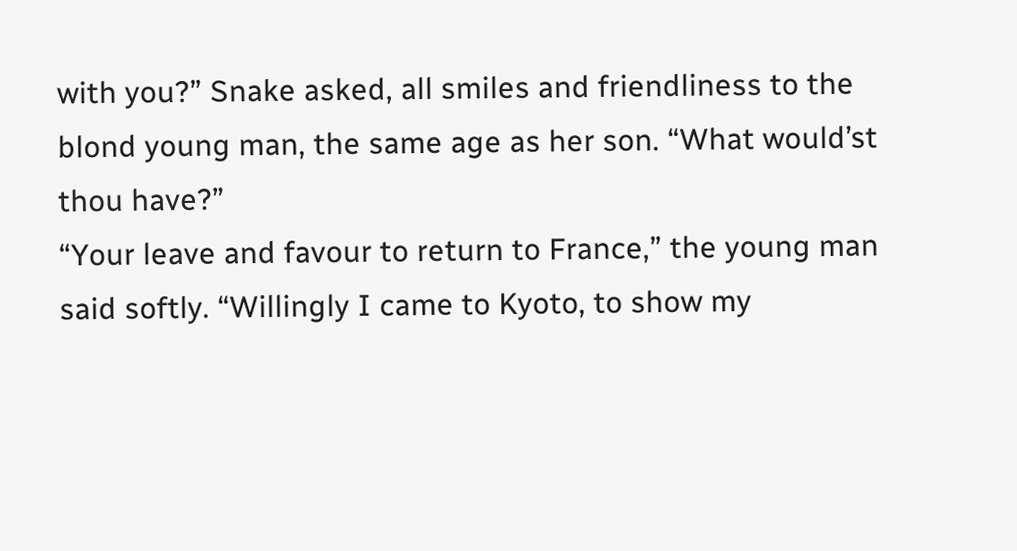with you?” Snake asked, all smiles and friendliness to the blond young man, the same age as her son. “What would’st thou have?”
“Your leave and favour to return to France,” the young man said softly. “Willingly I came to Kyoto, to show my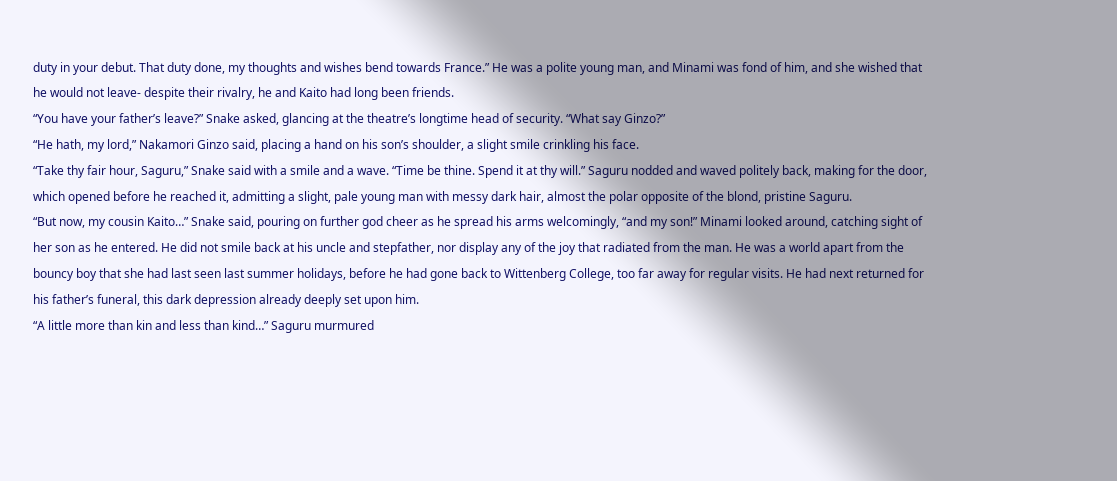duty in your debut. That duty done, my thoughts and wishes bend towards France.” He was a polite young man, and Minami was fond of him, and she wished that he would not leave- despite their rivalry, he and Kaito had long been friends.
“You have your father’s leave?” Snake asked, glancing at the theatre’s longtime head of security. “What say Ginzo?”
“He hath, my lord,” Nakamori Ginzo said, placing a hand on his son’s shoulder, a slight smile crinkling his face.
“Take thy fair hour, Saguru,” Snake said with a smile and a wave. “Time be thine. Spend it at thy will.” Saguru nodded and waved politely back, making for the door, which opened before he reached it, admitting a slight, pale young man with messy dark hair, almost the polar opposite of the blond, pristine Saguru.
“But now, my cousin Kaito…” Snake said, pouring on further god cheer as he spread his arms welcomingly, “and my son!” Minami looked around, catching sight of her son as he entered. He did not smile back at his uncle and stepfather, nor display any of the joy that radiated from the man. He was a world apart from the bouncy boy that she had last seen last summer holidays, before he had gone back to Wittenberg College, too far away for regular visits. He had next returned for his father’s funeral, this dark depression already deeply set upon him.
“A little more than kin and less than kind…” Saguru murmured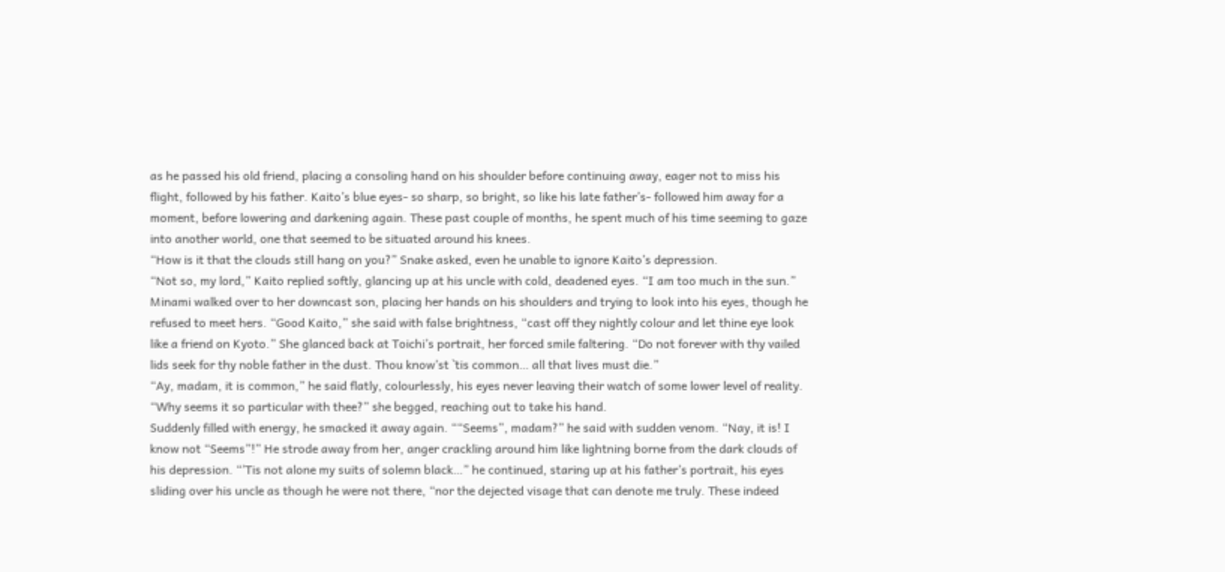as he passed his old friend, placing a consoling hand on his shoulder before continuing away, eager not to miss his flight, followed by his father. Kaito’s blue eyes- so sharp, so bright, so like his late father’s- followed him away for a moment, before lowering and darkening again. These past couple of months, he spent much of his time seeming to gaze into another world, one that seemed to be situated around his knees.
“How is it that the clouds still hang on you?” Snake asked, even he unable to ignore Kaito’s depression.
“Not so, my lord,” Kaito replied softly, glancing up at his uncle with cold, deadened eyes. “I am too much in the sun.”
Minami walked over to her downcast son, placing her hands on his shoulders and trying to look into his eyes, though he refused to meet hers. “Good Kaito,” she said with false brightness, “cast off they nightly colour and let thine eye look like a friend on Kyoto.” She glanced back at Toichi’s portrait, her forced smile faltering. “Do not forever with thy vailed lids seek for thy noble father in the dust. Thou know’st `tis common… all that lives must die.”
“Ay, madam, it is common,” he said flatly, colourlessly, his eyes never leaving their watch of some lower level of reality.
“Why seems it so particular with thee?” she begged, reaching out to take his hand.
Suddenly filled with energy, he smacked it away again. ““Seems”, madam?” he said with sudden venom. “Nay, it is! I know not “Seems”!” He strode away from her, anger crackling around him like lightning borne from the dark clouds of his depression. “’Tis not alone my suits of solemn black…” he continued, staring up at his father’s portrait, his eyes sliding over his uncle as though he were not there, “nor the dejected visage that can denote me truly. These indeed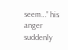seem…” his anger suddenly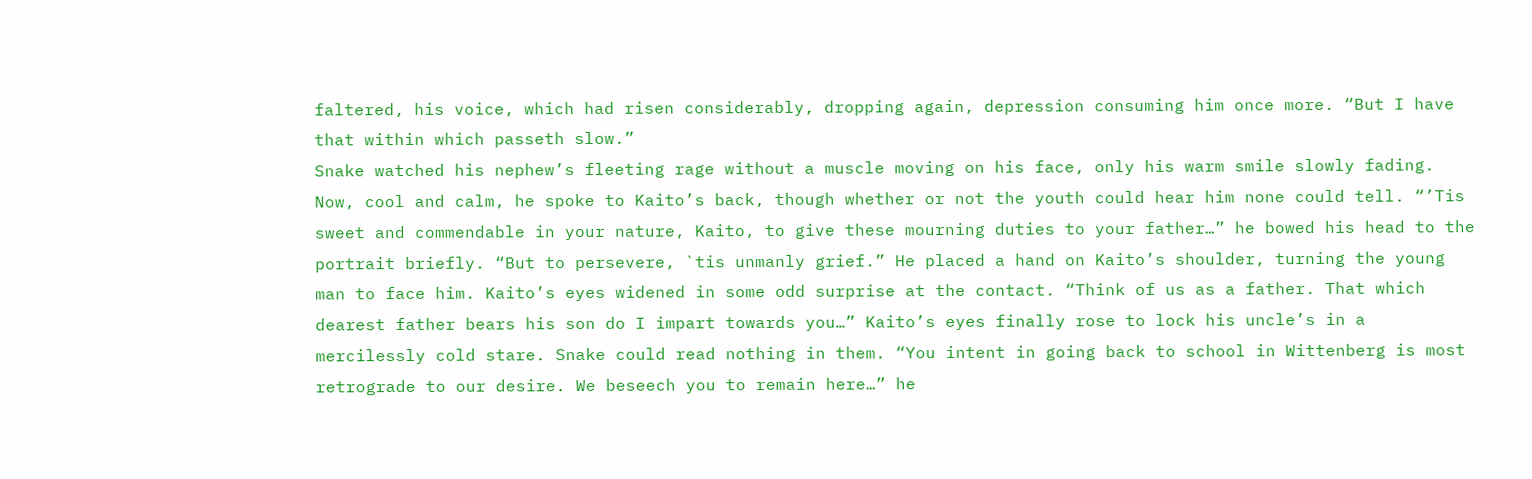faltered, his voice, which had risen considerably, dropping again, depression consuming him once more. “But I have that within which passeth slow.”
Snake watched his nephew’s fleeting rage without a muscle moving on his face, only his warm smile slowly fading. Now, cool and calm, he spoke to Kaito’s back, though whether or not the youth could hear him none could tell. “’Tis sweet and commendable in your nature, Kaito, to give these mourning duties to your father…” he bowed his head to the portrait briefly. “But to persevere, `tis unmanly grief.” He placed a hand on Kaito’s shoulder, turning the young man to face him. Kaito’s eyes widened in some odd surprise at the contact. “Think of us as a father. That which dearest father bears his son do I impart towards you…” Kaito’s eyes finally rose to lock his uncle’s in a mercilessly cold stare. Snake could read nothing in them. “You intent in going back to school in Wittenberg is most retrograde to our desire. We beseech you to remain here…” he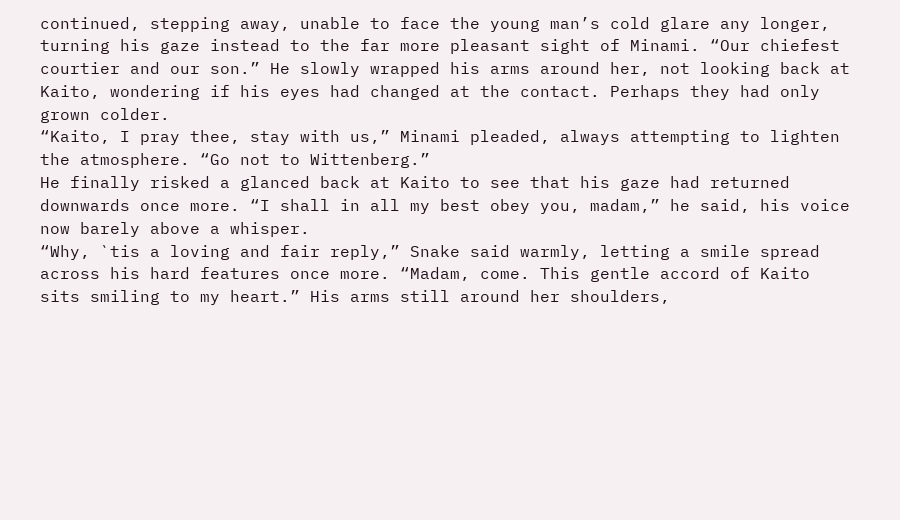continued, stepping away, unable to face the young man’s cold glare any longer, turning his gaze instead to the far more pleasant sight of Minami. “Our chiefest courtier and our son.” He slowly wrapped his arms around her, not looking back at Kaito, wondering if his eyes had changed at the contact. Perhaps they had only grown colder.
“Kaito, I pray thee, stay with us,” Minami pleaded, always attempting to lighten the atmosphere. “Go not to Wittenberg.”
He finally risked a glanced back at Kaito to see that his gaze had returned downwards once more. “I shall in all my best obey you, madam,” he said, his voice now barely above a whisper.
“Why, `tis a loving and fair reply,” Snake said warmly, letting a smile spread across his hard features once more. “Madam, come. This gentle accord of Kaito sits smiling to my heart.” His arms still around her shoulders,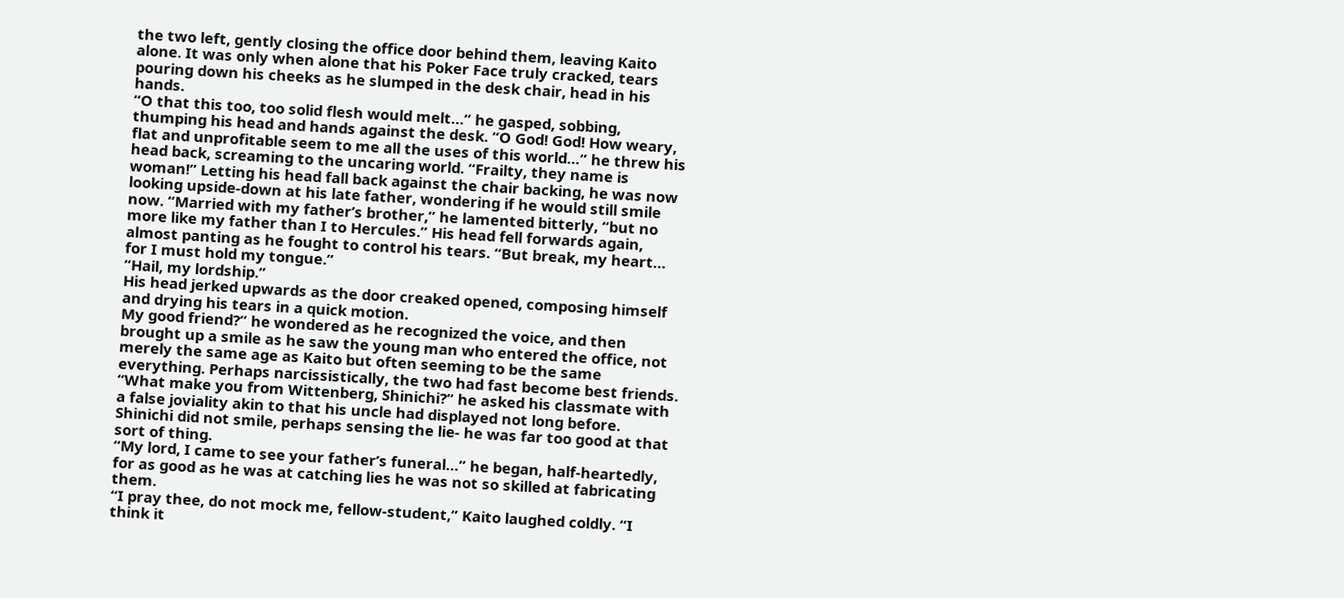the two left, gently closing the office door behind them, leaving Kaito alone. It was only when alone that his Poker Face truly cracked, tears pouring down his cheeks as he slumped in the desk chair, head in his hands.
“O that this too, too solid flesh would melt…” he gasped, sobbing, thumping his head and hands against the desk. “O God! God! How weary, flat and unprofitable seem to me all the uses of this world…” he threw his head back, screaming to the uncaring world. “Frailty, they name is woman!” Letting his head fall back against the chair backing, he was now looking upside-down at his late father, wondering if he would still smile now. “Married with my father’s brother,” he lamented bitterly, “but no more like my father than I to Hercules.” His head fell forwards again, almost panting as he fought to control his tears. “But break, my heart… for I must hold my tongue.”
“Hail, my lordship.”
His head jerked upwards as the door creaked opened, composing himself and drying his tears in a quick motion.
My good friend?” he wondered as he recognized the voice, and then brought up a smile as he saw the young man who entered the office, not merely the same age as Kaito but often seeming to be the same everything. Perhaps narcissistically, the two had fast become best friends. “What make you from Wittenberg, Shinichi?” he asked his classmate with a false joviality akin to that his uncle had displayed not long before. Shinichi did not smile, perhaps sensing the lie- he was far too good at that sort of thing.
“My lord, I came to see your father’s funeral…” he began, half-heartedly, for as good as he was at catching lies he was not so skilled at fabricating them.
“I pray thee, do not mock me, fellow-student,” Kaito laughed coldly. “I think it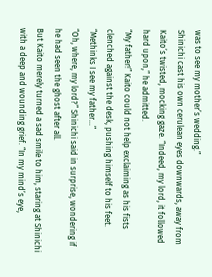was to see my mother’s wedding.”
Shinichi cast his own cerulean eyes downwards, away from Kaito’s twisted, mocking gaze. “Indeed, my lord, it followed hard upon,” he admitted.
“My father!” Kaito could not help exclaiming as his fists clenched against the desk, pushing himself to his feet. “Methinks I see my father…”
“Oh, where, my lord?” Shinichi said in surprise, wondering if he had seen the ghost after all.
But Kaito merely turned a sad smile to him, staring at Shinichi with a deep and wounding grief. “In my mind’s eye,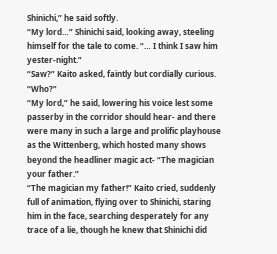Shinichi,” he said softly.
“My lord…” Shinichi said, looking away, steeling himself for the tale to come. “… I think I saw him yester-night.”
“Saw?” Kaito asked, faintly but cordially curious. “Who?”
“My lord,” he said, lowering his voice lest some passerby in the corridor should hear- and there were many in such a large and prolific playhouse as the Wittenberg, which hosted many shows beyond the headliner magic act- “The magician your father.”
“The magician my father!” Kaito cried, suddenly full of animation, flying over to Shinichi, staring him in the face, searching desperately for any trace of a lie, though he knew that Shinichi did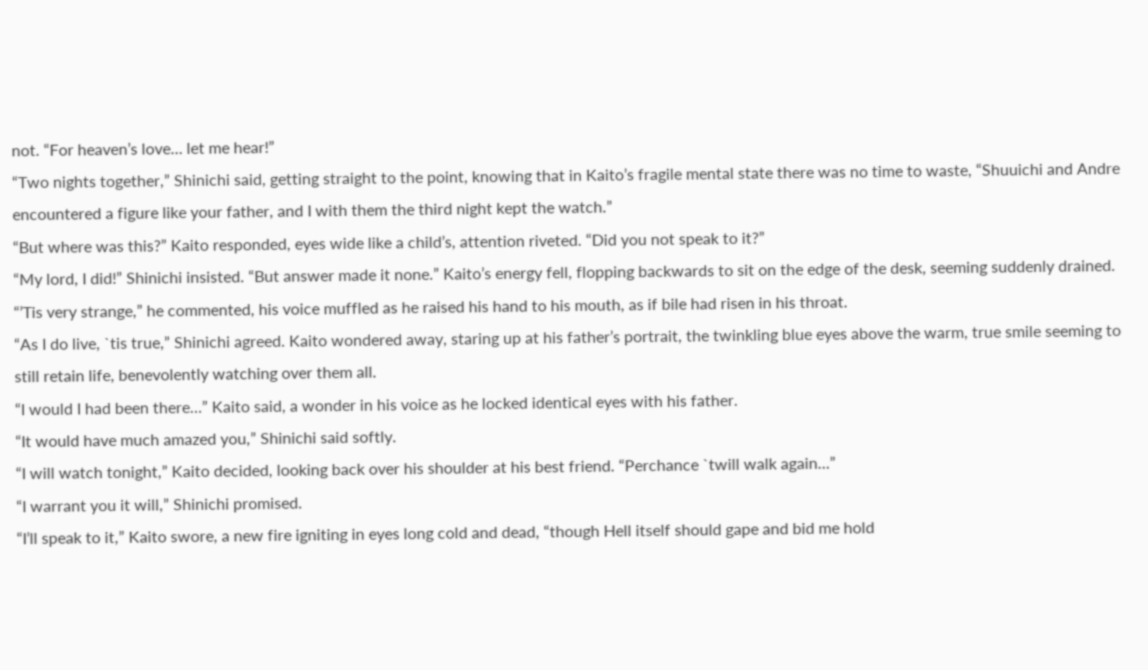not. “For heaven’s love… let me hear!”
“Two nights together,” Shinichi said, getting straight to the point, knowing that in Kaito’s fragile mental state there was no time to waste, “Shuuichi and Andre encountered a figure like your father, and I with them the third night kept the watch.”
“But where was this?” Kaito responded, eyes wide like a child’s, attention riveted. “Did you not speak to it?”
“My lord, I did!” Shinichi insisted. “But answer made it none.” Kaito’s energy fell, flopping backwards to sit on the edge of the desk, seeming suddenly drained.
“’Tis very strange,” he commented, his voice muffled as he raised his hand to his mouth, as if bile had risen in his throat.
“As I do live, `tis true,” Shinichi agreed. Kaito wondered away, staring up at his father’s portrait, the twinkling blue eyes above the warm, true smile seeming to still retain life, benevolently watching over them all.
“I would I had been there…” Kaito said, a wonder in his voice as he locked identical eyes with his father.
“It would have much amazed you,” Shinichi said softly.
“I will watch tonight,” Kaito decided, looking back over his shoulder at his best friend. “Perchance `twill walk again…”
“I warrant you it will,” Shinichi promised.
“I’ll speak to it,” Kaito swore, a new fire igniting in eyes long cold and dead, “though Hell itself should gape and bid me hold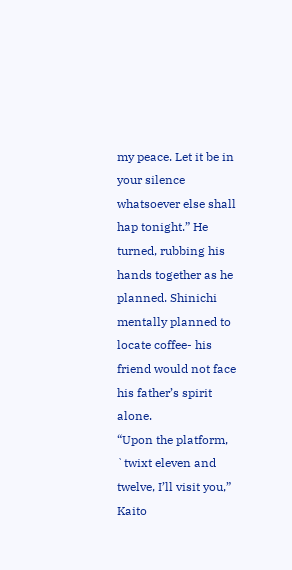my peace. Let it be in your silence whatsoever else shall hap tonight.” He turned, rubbing his hands together as he planned. Shinichi mentally planned to locate coffee- his friend would not face his father’s spirit alone.
“Upon the platform, `twixt eleven and twelve, I’ll visit you,” Kaito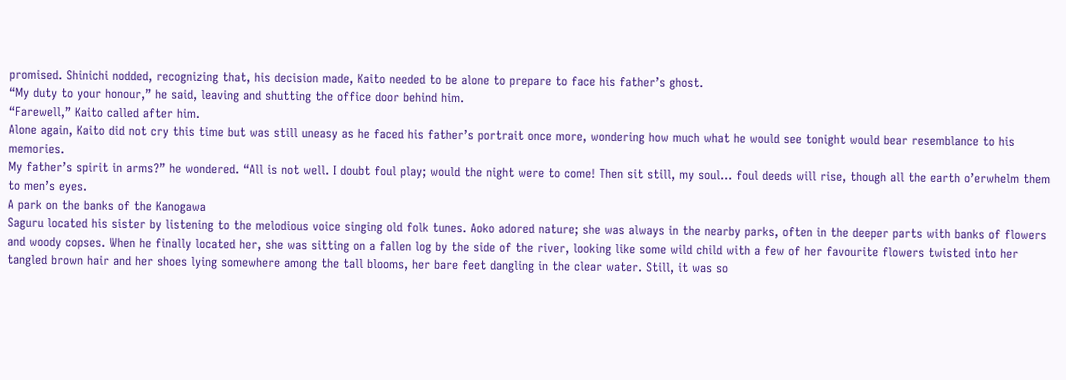promised. Shinichi nodded, recognizing that, his decision made, Kaito needed to be alone to prepare to face his father’s ghost.
“My duty to your honour,” he said, leaving and shutting the office door behind him.
“Farewell,” Kaito called after him.
Alone again, Kaito did not cry this time but was still uneasy as he faced his father’s portrait once more, wondering how much what he would see tonight would bear resemblance to his memories.
My father’s spirit in arms?” he wondered. “All is not well. I doubt foul play; would the night were to come! Then sit still, my soul… foul deeds will rise, though all the earth o’erwhelm them to men’s eyes.
A park on the banks of the Kanogawa
Saguru located his sister by listening to the melodious voice singing old folk tunes. Aoko adored nature; she was always in the nearby parks, often in the deeper parts with banks of flowers and woody copses. When he finally located her, she was sitting on a fallen log by the side of the river, looking like some wild child with a few of her favourite flowers twisted into her tangled brown hair and her shoes lying somewhere among the tall blooms, her bare feet dangling in the clear water. Still, it was so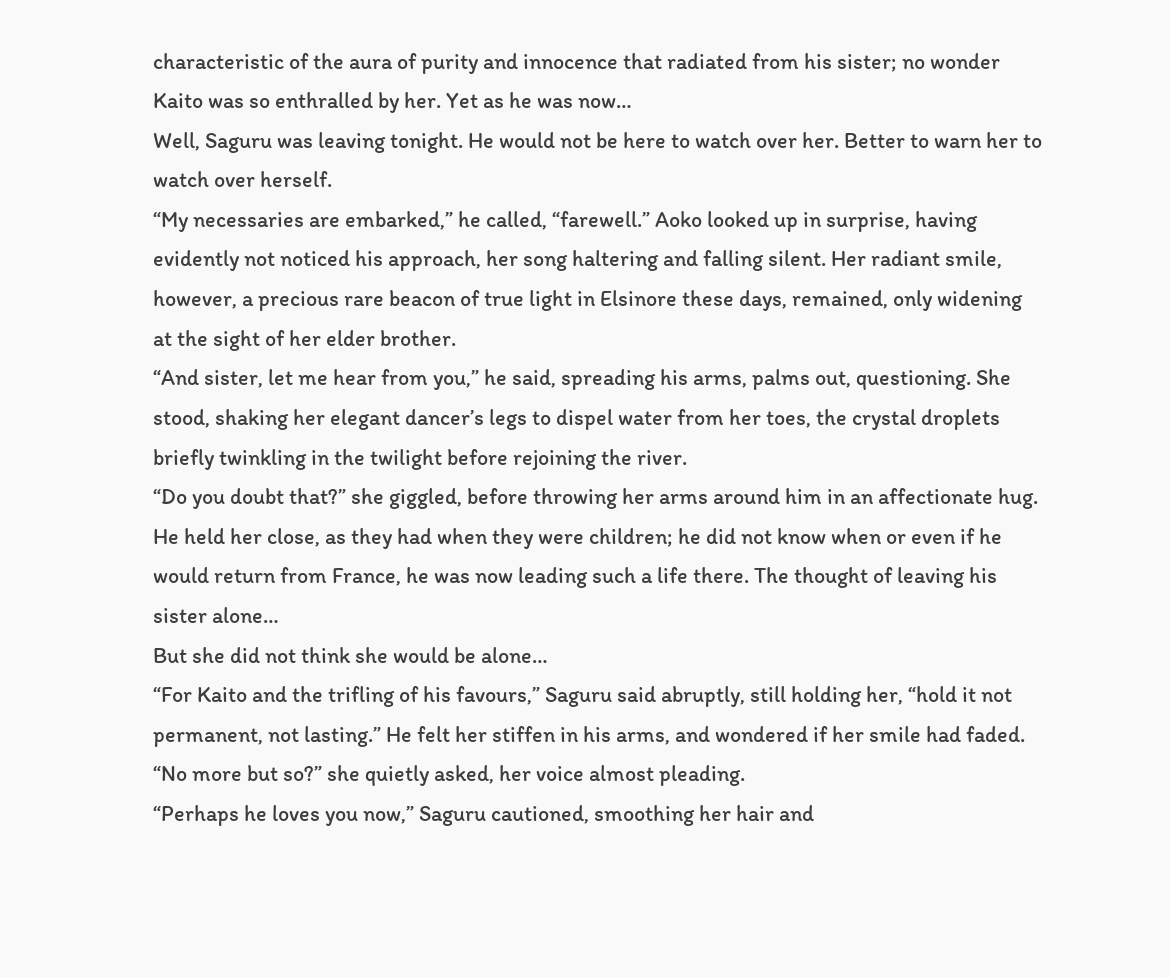characteristic of the aura of purity and innocence that radiated from his sister; no wonder Kaito was so enthralled by her. Yet as he was now…
Well, Saguru was leaving tonight. He would not be here to watch over her. Better to warn her to watch over herself.
“My necessaries are embarked,” he called, “farewell.” Aoko looked up in surprise, having evidently not noticed his approach, her song haltering and falling silent. Her radiant smile, however, a precious rare beacon of true light in Elsinore these days, remained, only widening at the sight of her elder brother.
“And sister, let me hear from you,” he said, spreading his arms, palms out, questioning. She stood, shaking her elegant dancer’s legs to dispel water from her toes, the crystal droplets briefly twinkling in the twilight before rejoining the river.
“Do you doubt that?” she giggled, before throwing her arms around him in an affectionate hug. He held her close, as they had when they were children; he did not know when or even if he would return from France, he was now leading such a life there. The thought of leaving his sister alone…
But she did not think she would be alone…
“For Kaito and the trifling of his favours,” Saguru said abruptly, still holding her, “hold it not permanent, not lasting.” He felt her stiffen in his arms, and wondered if her smile had faded.
“No more but so?” she quietly asked, her voice almost pleading.
“Perhaps he loves you now,” Saguru cautioned, smoothing her hair and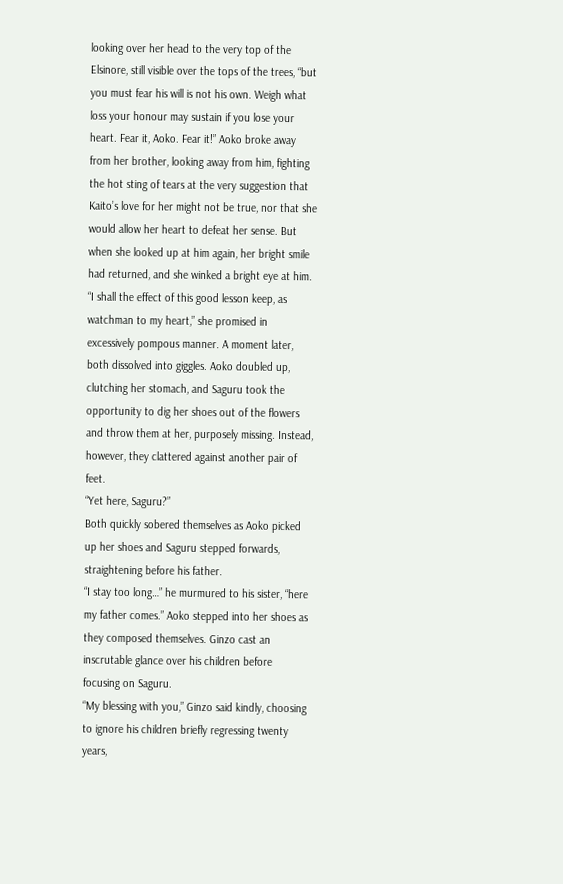looking over her head to the very top of the Elsinore, still visible over the tops of the trees, “but you must fear his will is not his own. Weigh what loss your honour may sustain if you lose your heart. Fear it, Aoko. Fear it!” Aoko broke away from her brother, looking away from him, fighting the hot sting of tears at the very suggestion that Kaito’s love for her might not be true, nor that she would allow her heart to defeat her sense. But when she looked up at him again, her bright smile had returned, and she winked a bright eye at him.
“I shall the effect of this good lesson keep, as watchman to my heart,” she promised in excessively pompous manner. A moment later, both dissolved into giggles. Aoko doubled up, clutching her stomach, and Saguru took the opportunity to dig her shoes out of the flowers and throw them at her, purposely missing. Instead, however, they clattered against another pair of feet.
“Yet here, Saguru?”
Both quickly sobered themselves as Aoko picked up her shoes and Saguru stepped forwards, straightening before his father.
“I stay too long…” he murmured to his sister, “here my father comes.” Aoko stepped into her shoes as they composed themselves. Ginzo cast an inscrutable glance over his children before focusing on Saguru.
“My blessing with you,” Ginzo said kindly, choosing to ignore his children briefly regressing twenty years,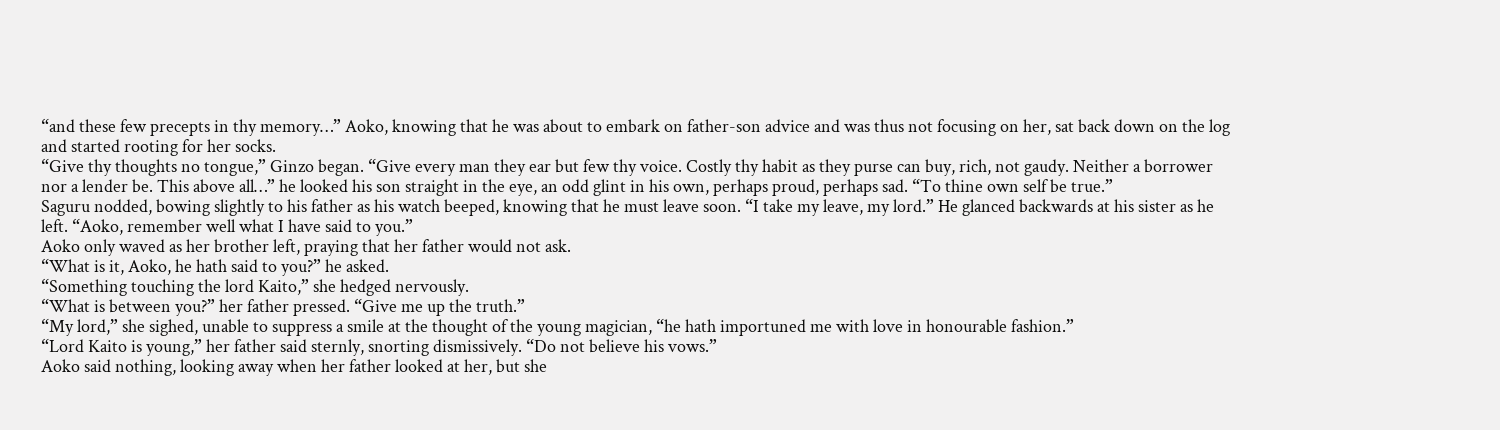“and these few precepts in thy memory…” Aoko, knowing that he was about to embark on father-son advice and was thus not focusing on her, sat back down on the log and started rooting for her socks.
“Give thy thoughts no tongue,” Ginzo began. “Give every man they ear but few thy voice. Costly thy habit as they purse can buy, rich, not gaudy. Neither a borrower nor a lender be. This above all…” he looked his son straight in the eye, an odd glint in his own, perhaps proud, perhaps sad. “To thine own self be true.”
Saguru nodded, bowing slightly to his father as his watch beeped, knowing that he must leave soon. “I take my leave, my lord.” He glanced backwards at his sister as he left. “Aoko, remember well what I have said to you.”
Aoko only waved as her brother left, praying that her father would not ask.
“What is it, Aoko, he hath said to you?” he asked.
“Something touching the lord Kaito,” she hedged nervously.
“What is between you?” her father pressed. “Give me up the truth.”
“My lord,” she sighed, unable to suppress a smile at the thought of the young magician, “he hath importuned me with love in honourable fashion.”
“Lord Kaito is young,” her father said sternly, snorting dismissively. “Do not believe his vows.”
Aoko said nothing, looking away when her father looked at her, but she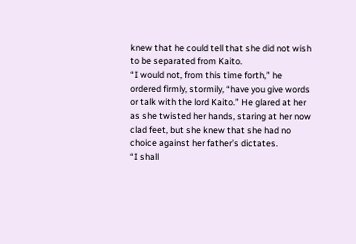knew that he could tell that she did not wish to be separated from Kaito.
“I would not, from this time forth,” he ordered firmly, stormily, “have you give words or talk with the lord Kaito.” He glared at her as she twisted her hands, staring at her now clad feet, but she knew that she had no choice against her father’s dictates.
“I shall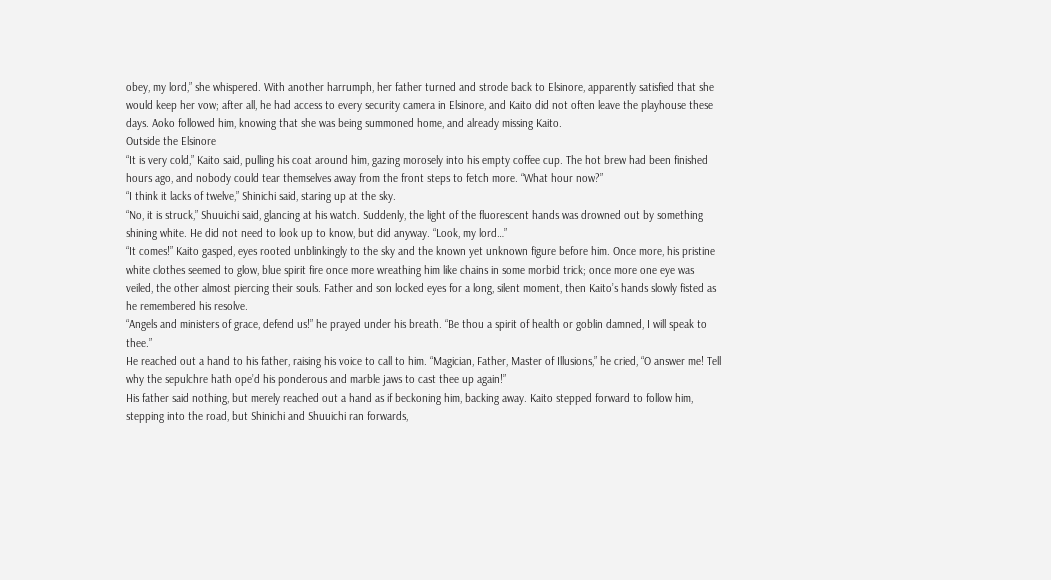obey, my lord,” she whispered. With another harrumph, her father turned and strode back to Elsinore, apparently satisfied that she would keep her vow; after all, he had access to every security camera in Elsinore, and Kaito did not often leave the playhouse these days. Aoko followed him, knowing that she was being summoned home, and already missing Kaito.
Outside the Elsinore
“It is very cold,” Kaito said, pulling his coat around him, gazing morosely into his empty coffee cup. The hot brew had been finished hours ago, and nobody could tear themselves away from the front steps to fetch more. “What hour now?”
“I think it lacks of twelve,” Shinichi said, staring up at the sky.
“No, it is struck,” Shuuichi said, glancing at his watch. Suddenly, the light of the fluorescent hands was drowned out by something shining white. He did not need to look up to know, but did anyway. “Look, my lord…”
“It comes!” Kaito gasped, eyes rooted unblinkingly to the sky and the known yet unknown figure before him. Once more, his pristine white clothes seemed to glow, blue spirit fire once more wreathing him like chains in some morbid trick; once more one eye was veiled, the other almost piercing their souls. Father and son locked eyes for a long, silent moment, then Kaito’s hands slowly fisted as he remembered his resolve.
“Angels and ministers of grace, defend us!” he prayed under his breath. “Be thou a spirit of health or goblin damned, I will speak to thee.”
He reached out a hand to his father, raising his voice to call to him. “Magician, Father, Master of Illusions,” he cried, “O answer me! Tell why the sepulchre hath ope’d his ponderous and marble jaws to cast thee up again!”
His father said nothing, but merely reached out a hand as if beckoning him, backing away. Kaito stepped forward to follow him, stepping into the road, but Shinichi and Shuuichi ran forwards,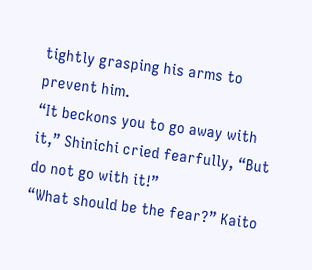tightly grasping his arms to prevent him.
“It beckons you to go away with it,” Shinichi cried fearfully, “But do not go with it!”
“What should be the fear?” Kaito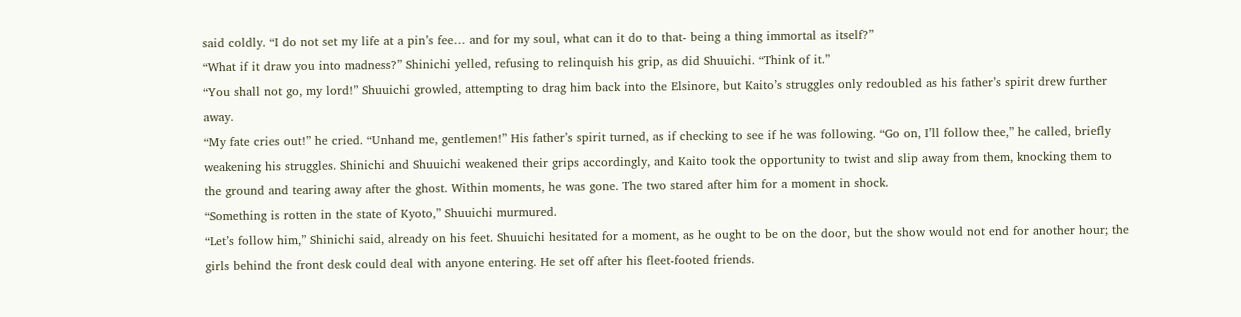said coldly. “I do not set my life at a pin’s fee… and for my soul, what can it do to that- being a thing immortal as itself?”
“What if it draw you into madness?” Shinichi yelled, refusing to relinquish his grip, as did Shuuichi. “Think of it.”
“You shall not go, my lord!” Shuuichi growled, attempting to drag him back into the Elsinore, but Kaito’s struggles only redoubled as his father’s spirit drew further away.
“My fate cries out!” he cried. “Unhand me, gentlemen!” His father’s spirit turned, as if checking to see if he was following. “Go on, I’ll follow thee,” he called, briefly weakening his struggles. Shinichi and Shuuichi weakened their grips accordingly, and Kaito took the opportunity to twist and slip away from them, knocking them to the ground and tearing away after the ghost. Within moments, he was gone. The two stared after him for a moment in shock.
“Something is rotten in the state of Kyoto,” Shuuichi murmured.
“Let’s follow him,” Shinichi said, already on his feet. Shuuichi hesitated for a moment, as he ought to be on the door, but the show would not end for another hour; the girls behind the front desk could deal with anyone entering. He set off after his fleet-footed friends.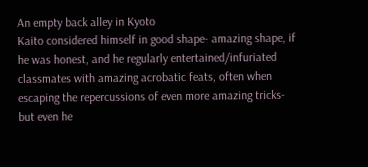An empty back alley in Kyoto
Kaito considered himself in good shape- amazing shape, if he was honest, and he regularly entertained/infuriated classmates with amazing acrobatic feats, often when escaping the repercussions of even more amazing tricks- but even he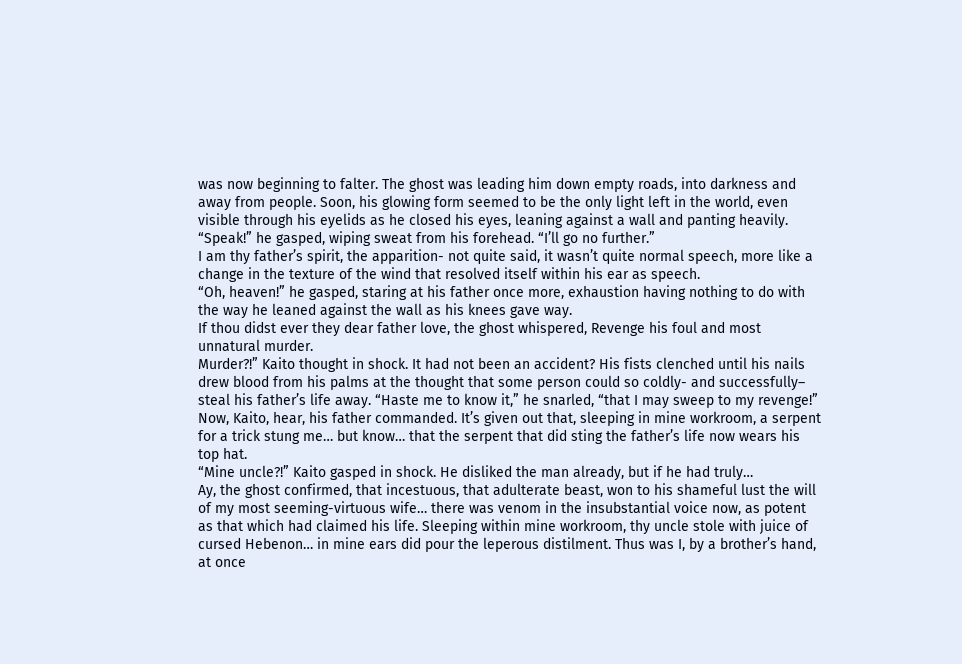was now beginning to falter. The ghost was leading him down empty roads, into darkness and away from people. Soon, his glowing form seemed to be the only light left in the world, even visible through his eyelids as he closed his eyes, leaning against a wall and panting heavily.
“Speak!” he gasped, wiping sweat from his forehead. “I’ll go no further.”
I am thy father’s spirit, the apparition- not quite said, it wasn’t quite normal speech, more like a change in the texture of the wind that resolved itself within his ear as speech.
“Oh, heaven!” he gasped, staring at his father once more, exhaustion having nothing to do with the way he leaned against the wall as his knees gave way.
If thou didst ever they dear father love, the ghost whispered, Revenge his foul and most unnatural murder.
Murder?!” Kaito thought in shock. It had not been an accident? His fists clenched until his nails drew blood from his palms at the thought that some person could so coldly- and successfully– steal his father’s life away. “Haste me to know it,” he snarled, “that I may sweep to my revenge!”
Now, Kaito, hear, his father commanded. It’s given out that, sleeping in mine workroom, a serpent for a trick stung me… but know… that the serpent that did sting the father’s life now wears his top hat.
“Mine uncle?!” Kaito gasped in shock. He disliked the man already, but if he had truly…
Ay, the ghost confirmed, that incestuous, that adulterate beast, won to his shameful lust the will of my most seeming-virtuous wife… there was venom in the insubstantial voice now, as potent as that which had claimed his life. Sleeping within mine workroom, thy uncle stole with juice of cursed Hebenon… in mine ears did pour the leperous distilment. Thus was I, by a brother’s hand, at once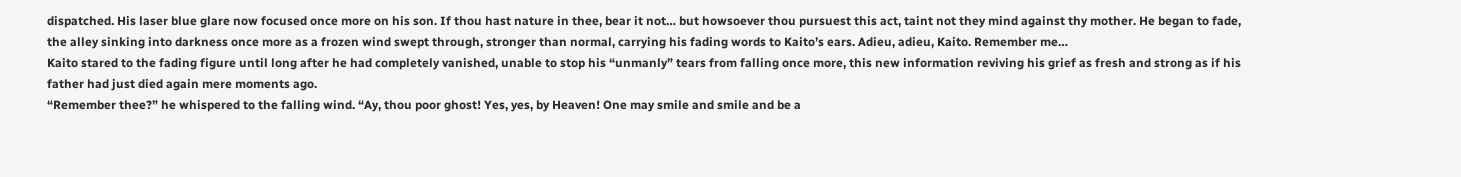dispatched. His laser blue glare now focused once more on his son. If thou hast nature in thee, bear it not… but howsoever thou pursuest this act, taint not they mind against thy mother. He began to fade, the alley sinking into darkness once more as a frozen wind swept through, stronger than normal, carrying his fading words to Kaito’s ears. Adieu, adieu, Kaito. Remember me…
Kaito stared to the fading figure until long after he had completely vanished, unable to stop his “unmanly” tears from falling once more, this new information reviving his grief as fresh and strong as if his father had just died again mere moments ago.
“Remember thee?” he whispered to the falling wind. “Ay, thou poor ghost! Yes, yes, by Heaven! One may smile and smile and be a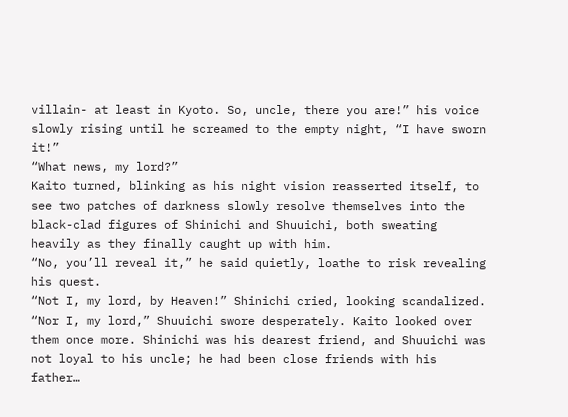villain- at least in Kyoto. So, uncle, there you are!” his voice slowly rising until he screamed to the empty night, “I have sworn it!”
“What news, my lord?”
Kaito turned, blinking as his night vision reasserted itself, to see two patches of darkness slowly resolve themselves into the black-clad figures of Shinichi and Shuuichi, both sweating heavily as they finally caught up with him.
“No, you’ll reveal it,” he said quietly, loathe to risk revealing his quest.
“Not I, my lord, by Heaven!” Shinichi cried, looking scandalized.
“Nor I, my lord,” Shuuichi swore desperately. Kaito looked over them once more. Shinichi was his dearest friend, and Shuuichi was not loyal to his uncle; he had been close friends with his father…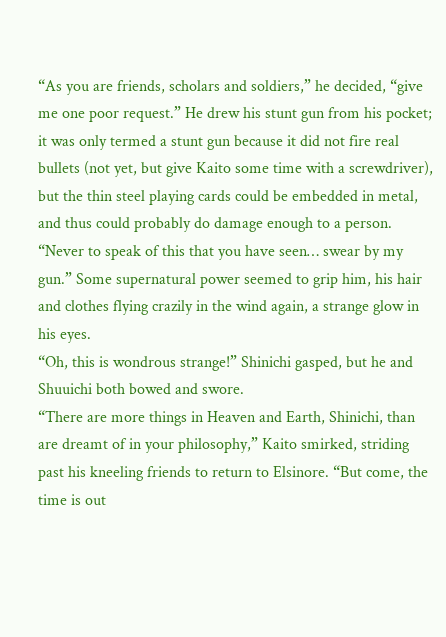“As you are friends, scholars and soldiers,” he decided, “give me one poor request.” He drew his stunt gun from his pocket; it was only termed a stunt gun because it did not fire real bullets (not yet, but give Kaito some time with a screwdriver), but the thin steel playing cards could be embedded in metal, and thus could probably do damage enough to a person. “Never to speak of this that you have seen… swear by my gun.” Some supernatural power seemed to grip him, his hair and clothes flying crazily in the wind again, a strange glow in his eyes.
“Oh, this is wondrous strange!” Shinichi gasped, but he and Shuuichi both bowed and swore.
“There are more things in Heaven and Earth, Shinichi, than are dreamt of in your philosophy,” Kaito smirked, striding past his kneeling friends to return to Elsinore. “But come, the time is out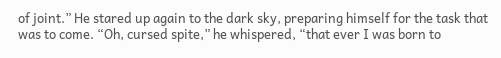of joint.” He stared up again to the dark sky, preparing himself for the task that was to come. “Oh, cursed spite,” he whispered, “that ever I was born to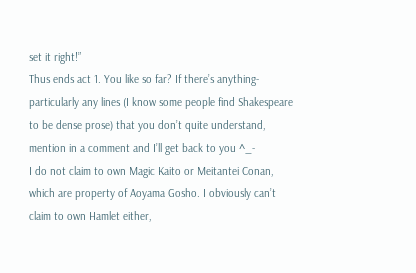set it right!”
Thus ends act 1. You like so far? If there’s anything- particularly any lines (I know some people find Shakespeare to be dense prose) that you don’t quite understand, mention in a comment and I’ll get back to you ^_-
I do not claim to own Magic Kaito or Meitantei Conan, which are property of Aoyama Gosho. I obviously can’t claim to own Hamlet either,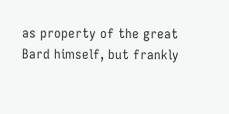as property of the great Bard himself, but frankly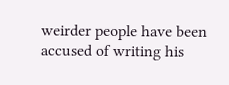weirder people have been accused of writing his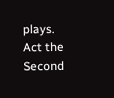plays.
Act the Second